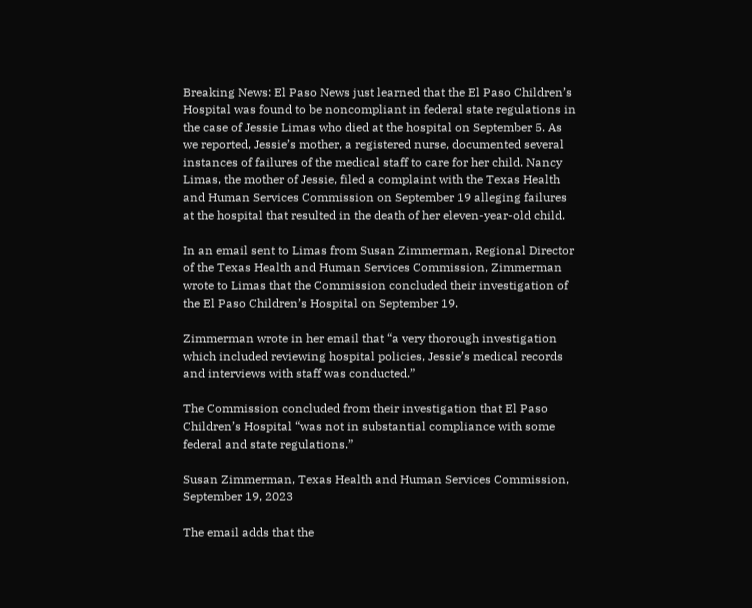Breaking News: El Paso News just learned that the El Paso Children’s Hospital was found to be noncompliant in federal state regulations in the case of Jessie Limas who died at the hospital on September 5. As we reported, Jessie’s mother, a registered nurse, documented several instances of failures of the medical staff to care for her child. Nancy Limas, the mother of Jessie, filed a complaint with the Texas Health and Human Services Commission on September 19 alleging failures at the hospital that resulted in the death of her eleven-year-old child.

In an email sent to Limas from Susan Zimmerman, Regional Director of the Texas Health and Human Services Commission, Zimmerman wrote to Limas that the Commission concluded their investigation of the El Paso Children’s Hospital on September 19.

Zimmerman wrote in her email that “a very thorough investigation which included reviewing hospital policies, Jessie’s medical records and interviews with staff was conducted.”

The Commission concluded from their investigation that El Paso Children’s Hospital “was not in substantial compliance with some federal and state regulations.”

Susan Zimmerman, Texas Health and Human Services Commission, September 19, 2023

The email adds that the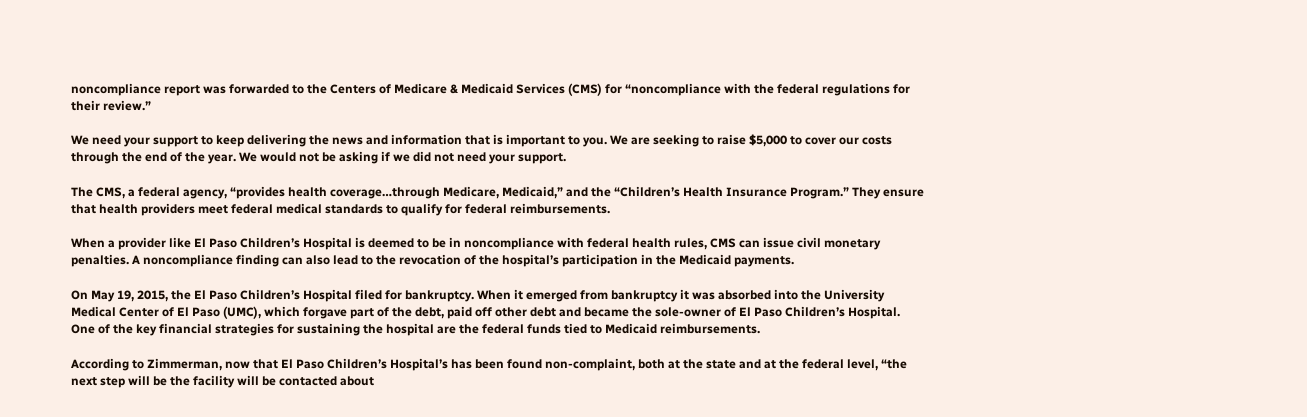noncompliance report was forwarded to the Centers of Medicare & Medicaid Services (CMS) for “noncompliance with the federal regulations for their review.”

We need your support to keep delivering the news and information that is important to you. We are seeking to raise $5,000 to cover our costs through the end of the year. We would not be asking if we did not need your support.

The CMS, a federal agency, “provides health coverage…through Medicare, Medicaid,” and the “Children’s Health Insurance Program.” They ensure that health providers meet federal medical standards to qualify for federal reimbursements.

When a provider like El Paso Children’s Hospital is deemed to be in noncompliance with federal health rules, CMS can issue civil monetary penalties. A noncompliance finding can also lead to the revocation of the hospital’s participation in the Medicaid payments.

On May 19, 2015, the El Paso Children’s Hospital filed for bankruptcy. When it emerged from bankruptcy it was absorbed into the University Medical Center of El Paso (UMC), which forgave part of the debt, paid off other debt and became the sole-owner of El Paso Children’s Hospital. One of the key financial strategies for sustaining the hospital are the federal funds tied to Medicaid reimbursements.

According to Zimmerman, now that El Paso Children’s Hospital’s has been found non-complaint, both at the state and at the federal level, “the next step will be the facility will be contacted about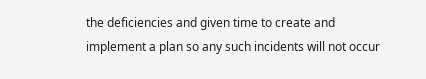the deficiencies and given time to create and implement a plan so any such incidents will not occur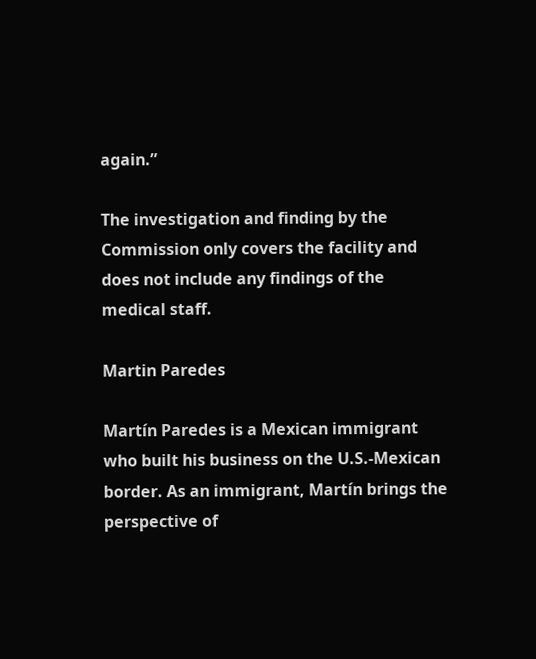again.”

The investigation and finding by the Commission only covers the facility and does not include any findings of the medical staff.

Martin Paredes

Martín Paredes is a Mexican immigrant who built his business on the U.S.-Mexican border. As an immigrant, Martín brings the perspective of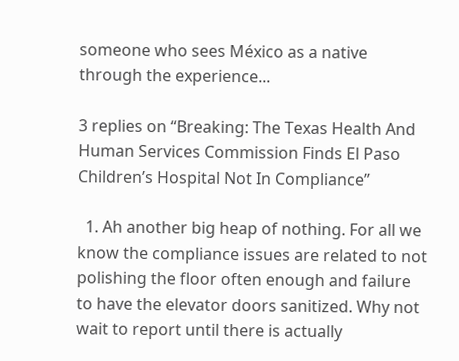someone who sees México as a native through the experience...

3 replies on “Breaking: The Texas Health And Human Services Commission Finds El Paso Children’s Hospital Not In Compliance”

  1. Ah another big heap of nothing. For all we know the compliance issues are related to not polishing the floor often enough and failure to have the elevator doors sanitized. Why not wait to report until there is actually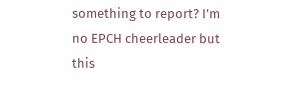something to report? I’m no EPCH cheerleader but this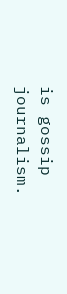is gossip journalism.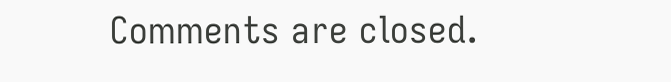Comments are closed.